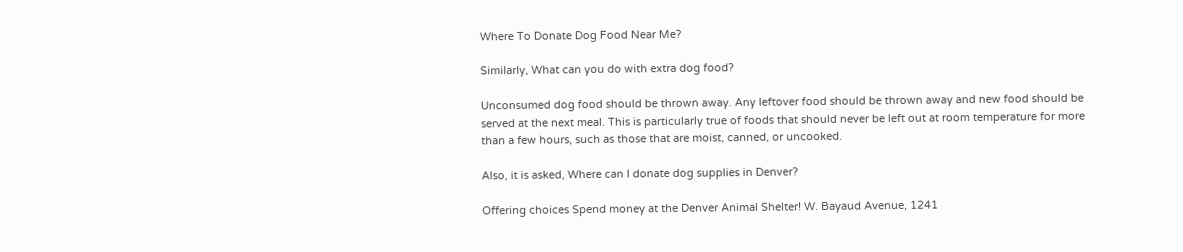Where To Donate Dog Food Near Me?

Similarly, What can you do with extra dog food?

Unconsumed dog food should be thrown away. Any leftover food should be thrown away and new food should be served at the next meal. This is particularly true of foods that should never be left out at room temperature for more than a few hours, such as those that are moist, canned, or uncooked.

Also, it is asked, Where can I donate dog supplies in Denver?

Offering choices Spend money at the Denver Animal Shelter! W. Bayaud Avenue, 1241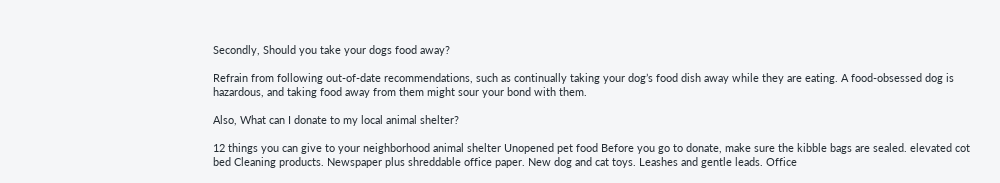Secondly, Should you take your dogs food away?

Refrain from following out-of-date recommendations, such as continually taking your dog’s food dish away while they are eating. A food-obsessed dog is hazardous, and taking food away from them might sour your bond with them.

Also, What can I donate to my local animal shelter?

12 things you can give to your neighborhood animal shelter Unopened pet food Before you go to donate, make sure the kibble bags are sealed. elevated cot bed Cleaning products. Newspaper plus shreddable office paper. New dog and cat toys. Leashes and gentle leads. Office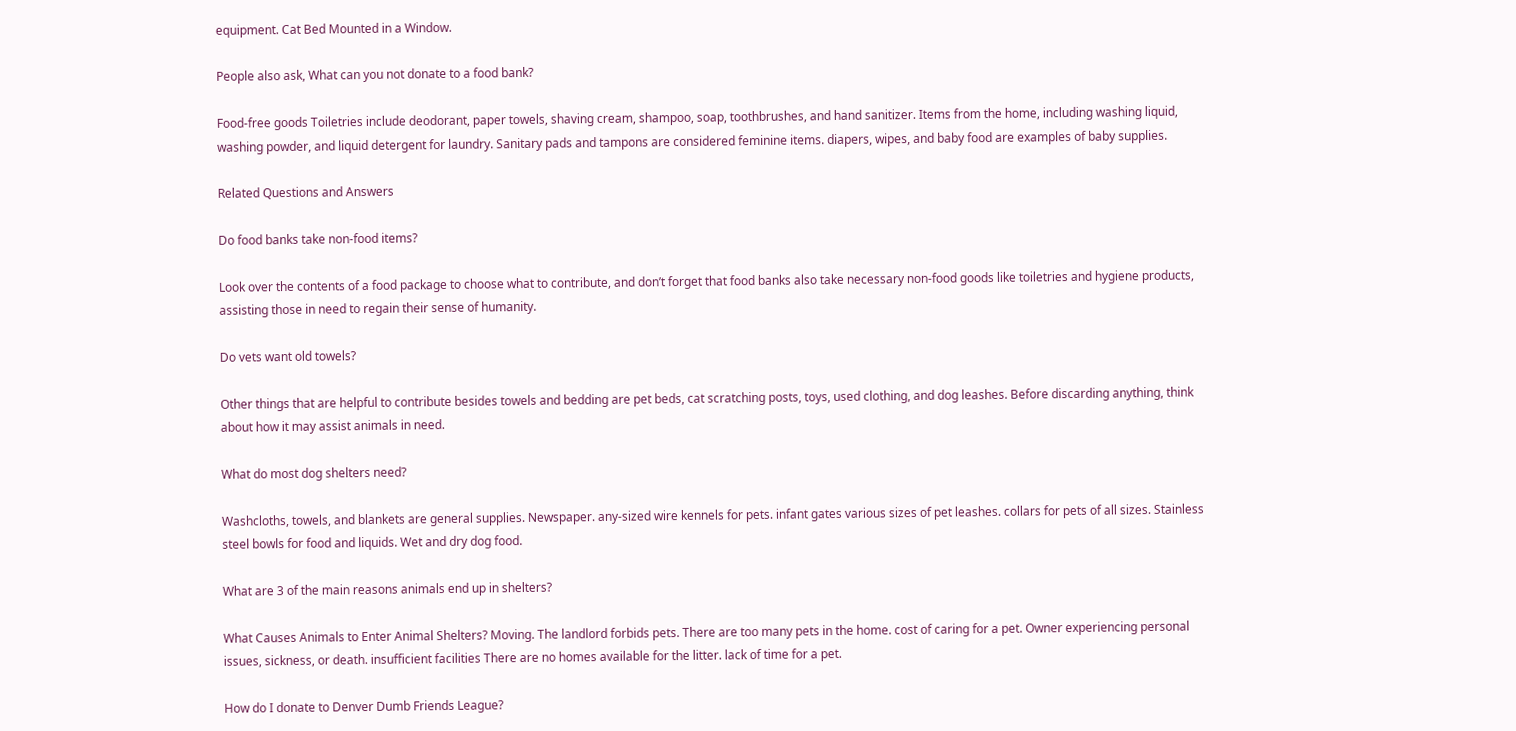equipment. Cat Bed Mounted in a Window.

People also ask, What can you not donate to a food bank?

Food-free goods Toiletries include deodorant, paper towels, shaving cream, shampoo, soap, toothbrushes, and hand sanitizer. Items from the home, including washing liquid, washing powder, and liquid detergent for laundry. Sanitary pads and tampons are considered feminine items. diapers, wipes, and baby food are examples of baby supplies.

Related Questions and Answers

Do food banks take non-food items?

Look over the contents of a food package to choose what to contribute, and don’t forget that food banks also take necessary non-food goods like toiletries and hygiene products, assisting those in need to regain their sense of humanity.

Do vets want old towels?

Other things that are helpful to contribute besides towels and bedding are pet beds, cat scratching posts, toys, used clothing, and dog leashes. Before discarding anything, think about how it may assist animals in need.

What do most dog shelters need?

Washcloths, towels, and blankets are general supplies. Newspaper. any-sized wire kennels for pets. infant gates various sizes of pet leashes. collars for pets of all sizes. Stainless steel bowls for food and liquids. Wet and dry dog food.

What are 3 of the main reasons animals end up in shelters?

What Causes Animals to Enter Animal Shelters? Moving. The landlord forbids pets. There are too many pets in the home. cost of caring for a pet. Owner experiencing personal issues, sickness, or death. insufficient facilities There are no homes available for the litter. lack of time for a pet.

How do I donate to Denver Dumb Friends League?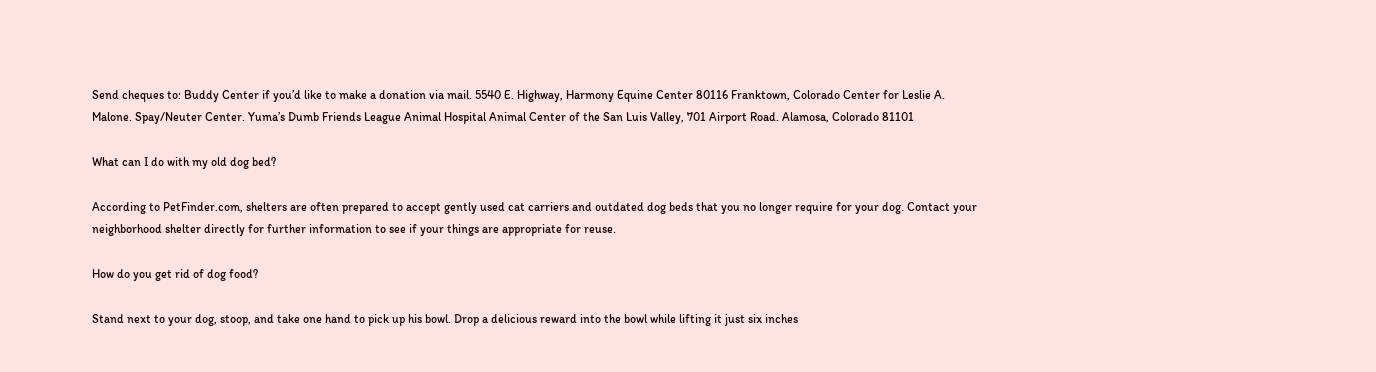Send cheques to: Buddy Center if you’d like to make a donation via mail. 5540 E. Highway, Harmony Equine Center 80116 Franktown, Colorado Center for Leslie A. Malone. Spay/Neuter Center. Yuma’s Dumb Friends League Animal Hospital Animal Center of the San Luis Valley, 701 Airport Road. Alamosa, Colorado 81101

What can I do with my old dog bed?

According to PetFinder.com, shelters are often prepared to accept gently used cat carriers and outdated dog beds that you no longer require for your dog. Contact your neighborhood shelter directly for further information to see if your things are appropriate for reuse.

How do you get rid of dog food?

Stand next to your dog, stoop, and take one hand to pick up his bowl. Drop a delicious reward into the bowl while lifting it just six inches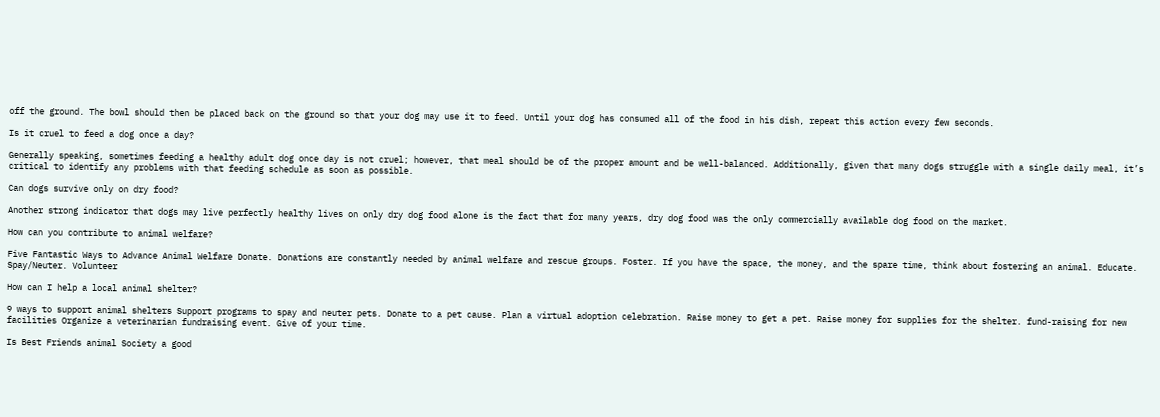off the ground. The bowl should then be placed back on the ground so that your dog may use it to feed. Until your dog has consumed all of the food in his dish, repeat this action every few seconds.

Is it cruel to feed a dog once a day?

Generally speaking, sometimes feeding a healthy adult dog once day is not cruel; however, that meal should be of the proper amount and be well-balanced. Additionally, given that many dogs struggle with a single daily meal, it’s critical to identify any problems with that feeding schedule as soon as possible.

Can dogs survive only on dry food?

Another strong indicator that dogs may live perfectly healthy lives on only dry dog food alone is the fact that for many years, dry dog food was the only commercially available dog food on the market.

How can you contribute to animal welfare?

Five Fantastic Ways to Advance Animal Welfare Donate. Donations are constantly needed by animal welfare and rescue groups. Foster. If you have the space, the money, and the spare time, think about fostering an animal. Educate. Spay/Neuter. Volunteer

How can I help a local animal shelter?

9 ways to support animal shelters Support programs to spay and neuter pets. Donate to a pet cause. Plan a virtual adoption celebration. Raise money to get a pet. Raise money for supplies for the shelter. fund-raising for new facilities Organize a veterinarian fundraising event. Give of your time.

Is Best Friends animal Society a good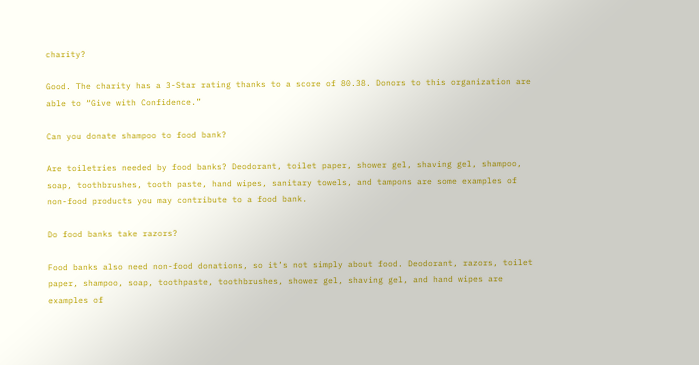charity?

Good. The charity has a 3-Star rating thanks to a score of 80.38. Donors to this organization are able to “Give with Confidence.”

Can you donate shampoo to food bank?

Are toiletries needed by food banks? Deodorant, toilet paper, shower gel, shaving gel, shampoo, soap, toothbrushes, tooth paste, hand wipes, sanitary towels, and tampons are some examples of non-food products you may contribute to a food bank.

Do food banks take razors?

Food banks also need non-food donations, so it’s not simply about food. Deodorant, razors, toilet paper, shampoo, soap, toothpaste, toothbrushes, shower gel, shaving gel, and hand wipes are examples of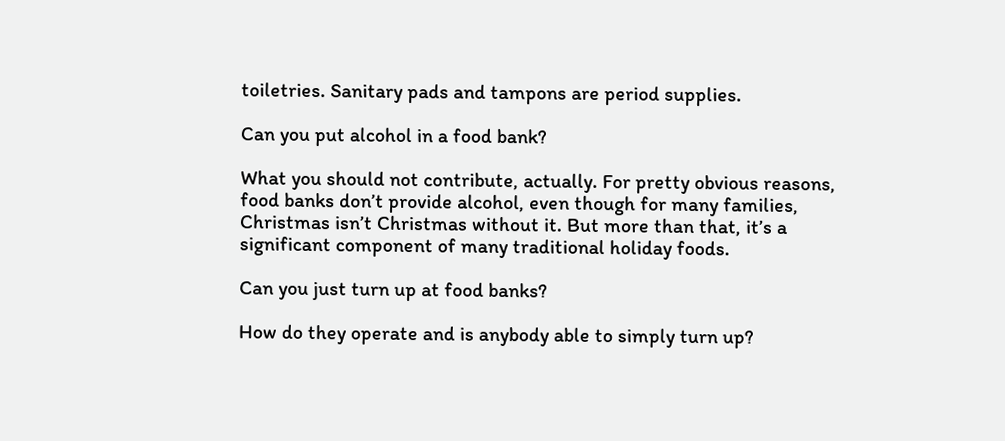toiletries. Sanitary pads and tampons are period supplies.

Can you put alcohol in a food bank?

What you should not contribute, actually. For pretty obvious reasons, food banks don’t provide alcohol, even though for many families, Christmas isn’t Christmas without it. But more than that, it’s a significant component of many traditional holiday foods.

Can you just turn up at food banks?

How do they operate and is anybody able to simply turn up?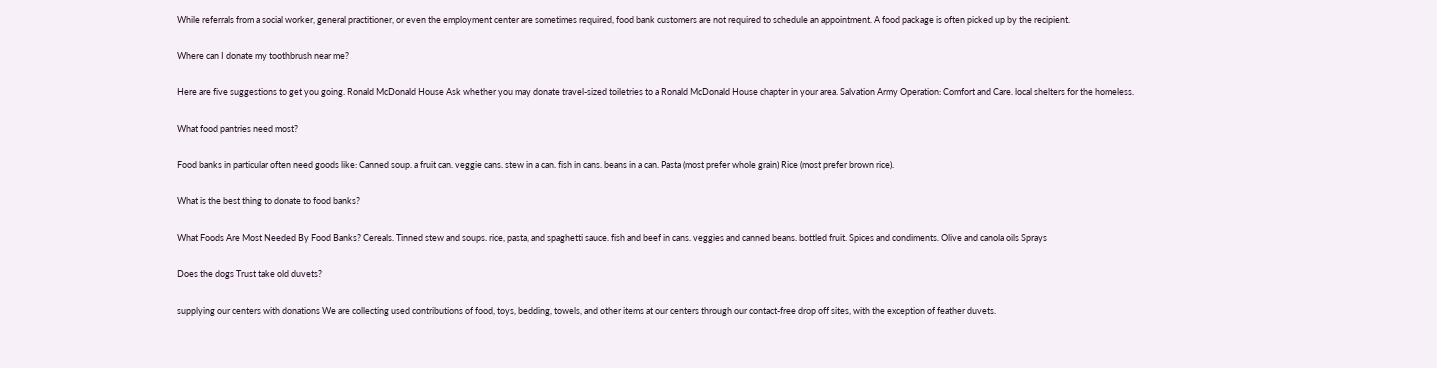While referrals from a social worker, general practitioner, or even the employment center are sometimes required, food bank customers are not required to schedule an appointment. A food package is often picked up by the recipient.

Where can I donate my toothbrush near me?

Here are five suggestions to get you going. Ronald McDonald House Ask whether you may donate travel-sized toiletries to a Ronald McDonald House chapter in your area. Salvation Army Operation: Comfort and Care. local shelters for the homeless.

What food pantries need most?

Food banks in particular often need goods like: Canned soup. a fruit can. veggie cans. stew in a can. fish in cans. beans in a can. Pasta (most prefer whole grain) Rice (most prefer brown rice).

What is the best thing to donate to food banks?

What Foods Are Most Needed By Food Banks? Cereals. Tinned stew and soups. rice, pasta, and spaghetti sauce. fish and beef in cans. veggies and canned beans. bottled fruit. Spices and condiments. Olive and canola oils Sprays

Does the dogs Trust take old duvets?

supplying our centers with donations We are collecting used contributions of food, toys, bedding, towels, and other items at our centers through our contact-free drop off sites, with the exception of feather duvets.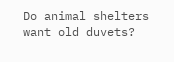Do animal shelters want old duvets?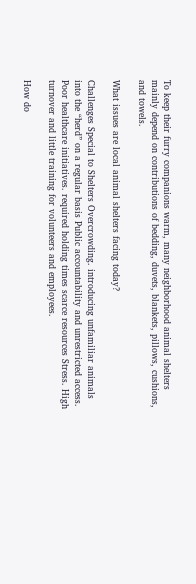To keep their furry companions warm, many neighborhood animal shelters mainly depend on contributions of bedding, duvets, blankets, pillows, cushions, and towels.

What issues are local animal shelters facing today?

Challenges Special to Shelters Overcrowding. introducing unfamiliar animals into the “herd” on a regular basis Public accountability and unrestricted access. Poor healthcare initiatives. required holding times scarce resources Stress. High turnover and little training for volunteers and employees.

How do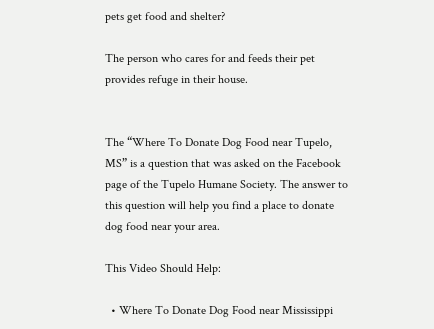pets get food and shelter?

The person who cares for and feeds their pet provides refuge in their house.


The “Where To Donate Dog Food near Tupelo, MS” is a question that was asked on the Facebook page of the Tupelo Humane Society. The answer to this question will help you find a place to donate dog food near your area.

This Video Should Help:

  • Where To Donate Dog Food near Mississippi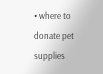• where to donate pet supplies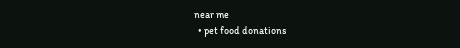near me
  • pet food donations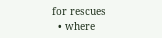for rescues
  • where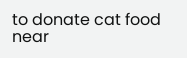to donate cat food near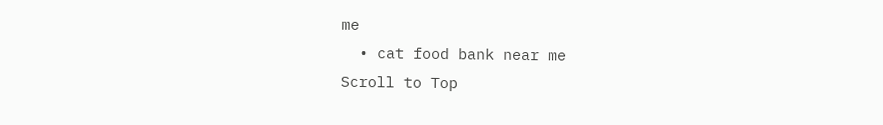me
  • cat food bank near me
Scroll to Top